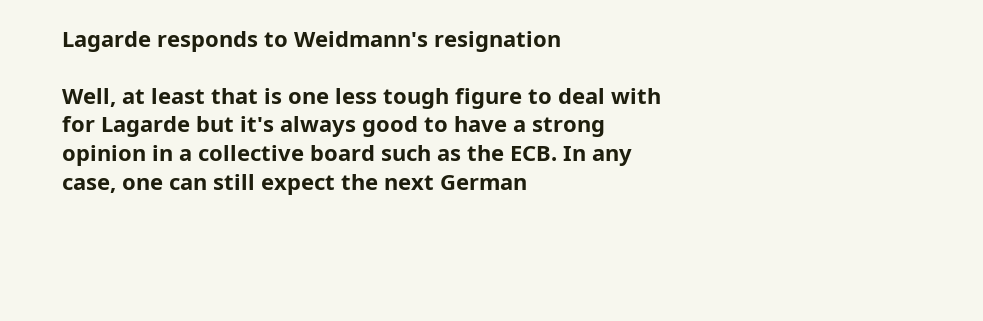Lagarde responds to Weidmann's resignation

Well, at least that is one less tough figure to deal with for Lagarde but it's always good to have a strong opinion in a collective board such as the ECB. In any case, one can still expect the next German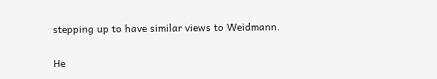stepping up to have similar views to Weidmann.

He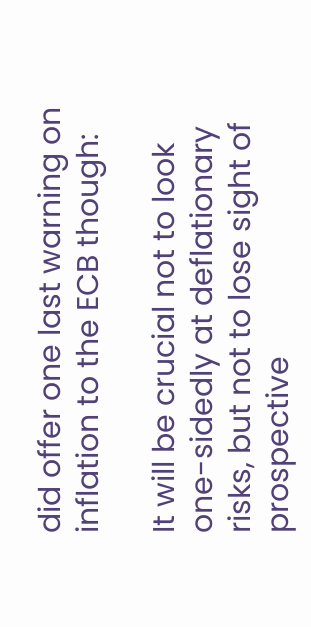did offer one last warning on inflation to the ECB though:

It will be crucial not to look one-sidedly at deflationary risks, but not to lose sight of prospective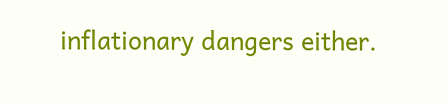inflationary dangers either.